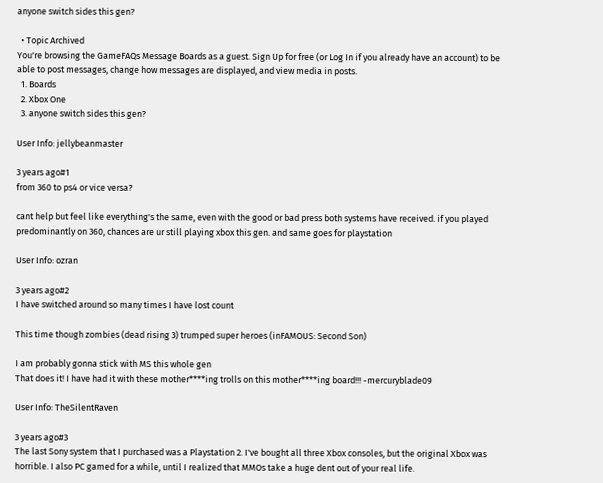anyone switch sides this gen?

  • Topic Archived
You're browsing the GameFAQs Message Boards as a guest. Sign Up for free (or Log In if you already have an account) to be able to post messages, change how messages are displayed, and view media in posts.
  1. Boards
  2. Xbox One
  3. anyone switch sides this gen?

User Info: jellybeanmaster

3 years ago#1
from 360 to ps4 or vice versa?

cant help but feel like everything's the same, even with the good or bad press both systems have received. if you played predominantly on 360, chances are ur still playing xbox this gen. and same goes for playstation

User Info: ozran

3 years ago#2
I have switched around so many times I have lost count

This time though zombies (dead rising 3) trumped super heroes (inFAMOUS: Second Son)

I am probably gonna stick with MS this whole gen
That does it! I have had it with these mother****ing trolls on this mother****ing board!!! -mercuryblade09

User Info: TheSilentRaven

3 years ago#3
The last Sony system that I purchased was a Playstation 2. I've bought all three Xbox consoles, but the original Xbox was horrible. I also PC gamed for a while, until I realized that MMOs take a huge dent out of your real life.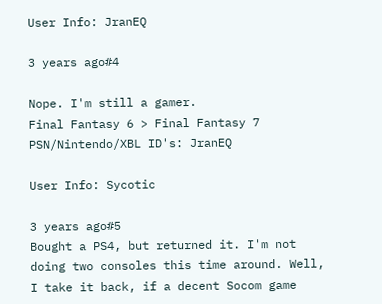User Info: JranEQ

3 years ago#4

Nope. I'm still a gamer.
Final Fantasy 6 > Final Fantasy 7
PSN/Nintendo/XBL ID's: JranEQ

User Info: Sycotic

3 years ago#5
Bought a PS4, but returned it. I'm not doing two consoles this time around. Well, I take it back, if a decent Socom game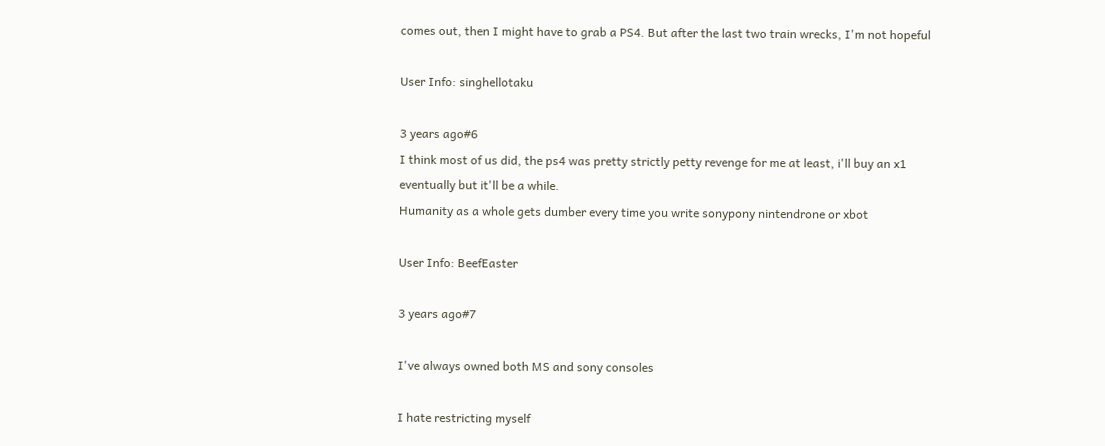comes out, then I might have to grab a PS4. But after the last two train wrecks, I'm not hopeful

User Info: singhellotaku

3 years ago#6
I think most of us did, the ps4 was pretty strictly petty revenge for me at least, i'll buy an x1 eventually but it'll be a while.
Humanity as a whole gets dumber every time you write sonypony nintendrone or xbot

User Info: BeefEaster

3 years ago#7

I've always owned both MS and sony consoles

I hate restricting myself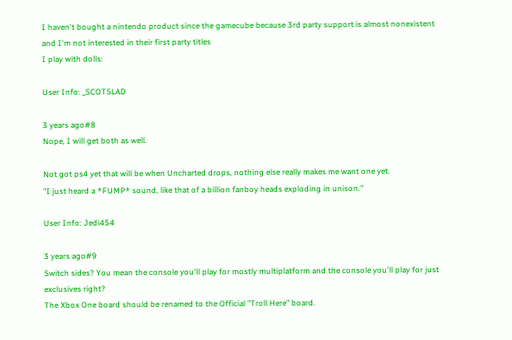I haven't bought a nintendo product since the gamecube because 3rd party support is almost nonexistent and I'm not interested in their first party titles
I play with dolls:

User Info: _SCOTSLAD

3 years ago#8
Nope, I will get both as well.

Not got ps4 yet that will be when Uncharted drops, nothing else really makes me want one yet.
"I just heard a *FUMP* sound, like that of a billion fanboy heads exploding in unison."

User Info: Jedi454

3 years ago#9
Switch sides? You mean the console you'll play for mostly multiplatform and the console you'll play for just exclusives right?
The Xbox One board should be renamed to the Official "Troll Here" board.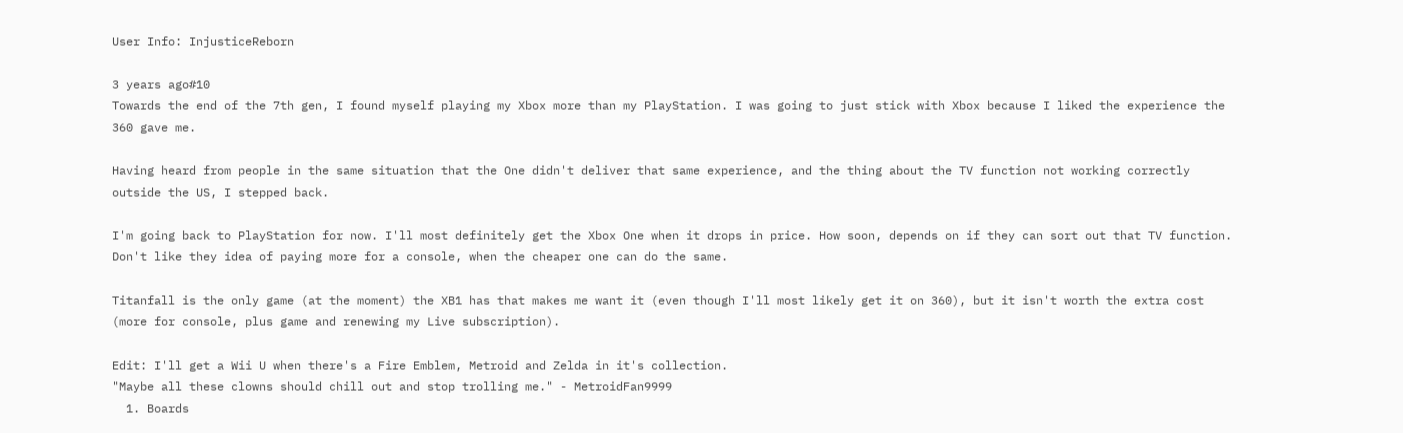User Info: InjusticeReborn

3 years ago#10
Towards the end of the 7th gen, I found myself playing my Xbox more than my PlayStation. I was going to just stick with Xbox because I liked the experience the 360 gave me.

Having heard from people in the same situation that the One didn't deliver that same experience, and the thing about the TV function not working correctly outside the US, I stepped back.

I'm going back to PlayStation for now. I'll most definitely get the Xbox One when it drops in price. How soon, depends on if they can sort out that TV function. Don't like they idea of paying more for a console, when the cheaper one can do the same.

Titanfall is the only game (at the moment) the XB1 has that makes me want it (even though I'll most likely get it on 360), but it isn't worth the extra cost (more for console, plus game and renewing my Live subscription).

Edit: I'll get a Wii U when there's a Fire Emblem, Metroid and Zelda in it's collection.
"Maybe all these clowns should chill out and stop trolling me." - MetroidFan9999
  1. Boards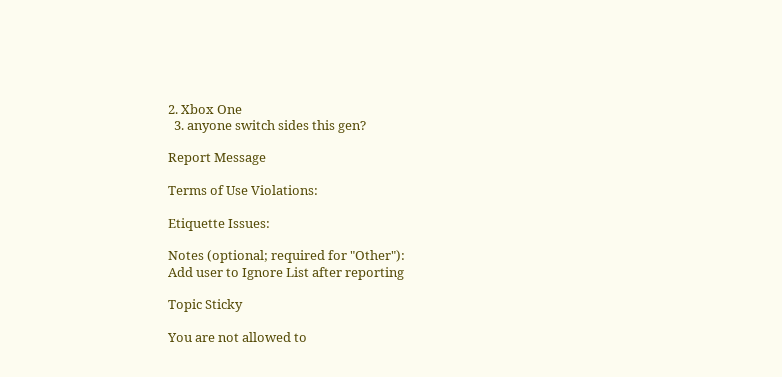2. Xbox One
  3. anyone switch sides this gen?

Report Message

Terms of Use Violations:

Etiquette Issues:

Notes (optional; required for "Other"):
Add user to Ignore List after reporting

Topic Sticky

You are not allowed to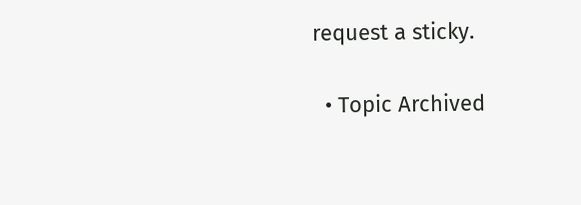request a sticky.

  • Topic Archived